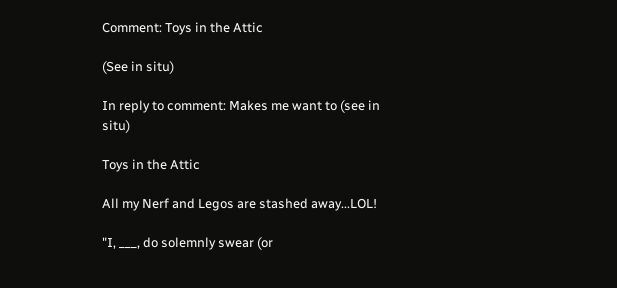Comment: Toys in the Attic

(See in situ)

In reply to comment: Makes me want to (see in situ)

Toys in the Attic

All my Nerf and Legos are stashed away...LOL!

"I, ___, do solemnly swear (or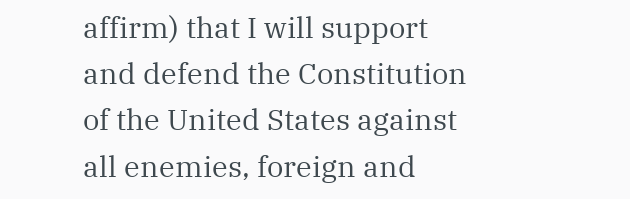affirm) that I will support and defend the Constitution of the United States against all enemies, foreign and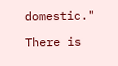domestic."

There is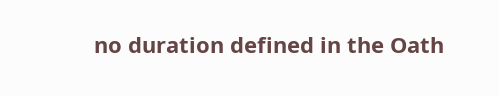no duration defined in the Oath